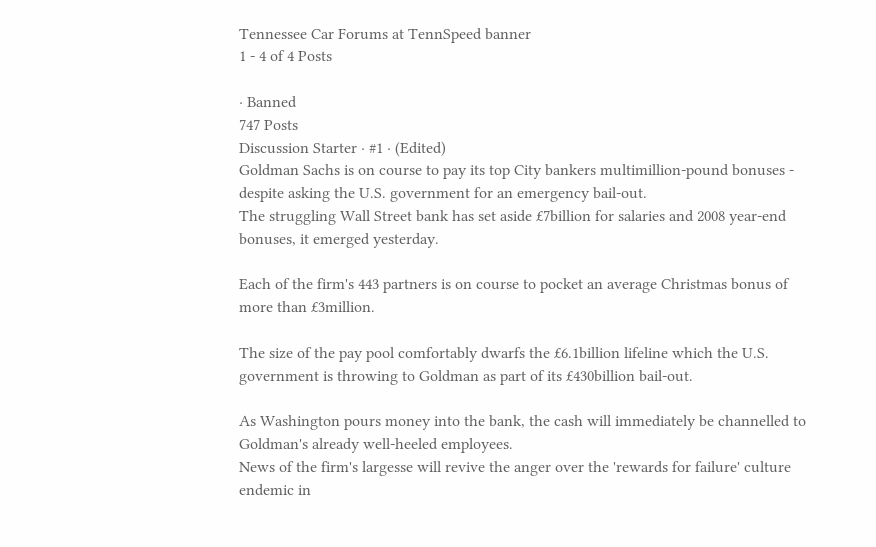Tennessee Car Forums at TennSpeed banner
1 - 4 of 4 Posts

· Banned
747 Posts
Discussion Starter · #1 · (Edited)
Goldman Sachs is on course to pay its top City bankers multimillion-pound bonuses - despite asking the U.S. government for an emergency bail-out.
The struggling Wall Street bank has set aside £7billion for salaries and 2008 year-end bonuses, it emerged yesterday.

Each of the firm's 443 partners is on course to pocket an average Christmas bonus of more than £3million.

The size of the pay pool comfortably dwarfs the £6.1billion lifeline which the U.S. government is throwing to Goldman as part of its £430billion bail-out.

As Washington pours money into the bank, the cash will immediately be channelled to Goldman's already well-heeled employees.
News of the firm's largesse will revive the anger over the 'rewards for failure' culture endemic in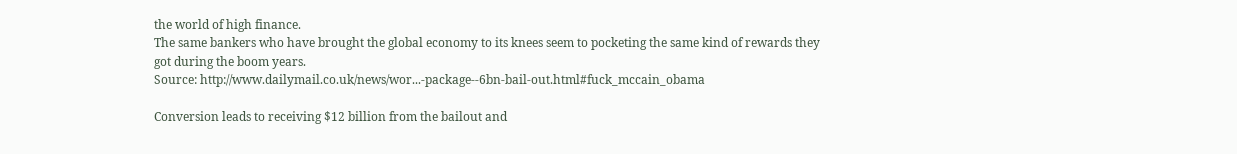the world of high finance.
The same bankers who have brought the global economy to its knees seem to pocketing the same kind of rewards they got during the boom years.
Source: http://www.dailymail.co.uk/news/wor...-package--6bn-bail-out.html#fuck_mccain_obama

Conversion leads to receiving $12 billion from the bailout and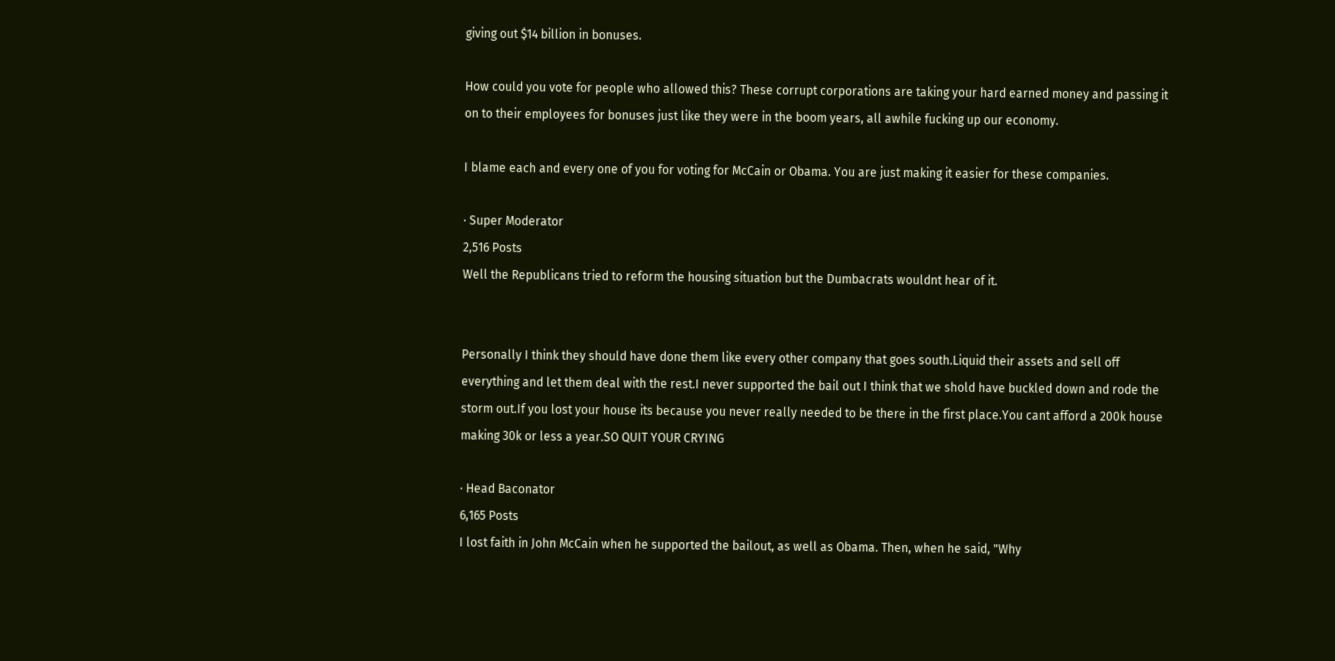giving out $14 billion in bonuses.

How could you vote for people who allowed this? These corrupt corporations are taking your hard earned money and passing it on to their employees for bonuses just like they were in the boom years, all awhile fucking up our economy.

I blame each and every one of you for voting for McCain or Obama. You are just making it easier for these companies.

· Super Moderator
2,516 Posts
Well the Republicans tried to reform the housing situation but the Dumbacrats wouldnt hear of it.


Personally I think they should have done them like every other company that goes south.Liquid their assets and sell off everything and let them deal with the rest.I never supported the bail out I think that we shold have buckled down and rode the storm out.If you lost your house its because you never really needed to be there in the first place.You cant afford a 200k house making 30k or less a year.SO QUIT YOUR CRYING

· Head Baconator
6,165 Posts
I lost faith in John McCain when he supported the bailout, as well as Obama. Then, when he said, "Why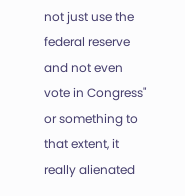not just use the federal reserve and not even vote in Congress" or something to that extent, it really alienated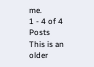me.
1 - 4 of 4 Posts
This is an older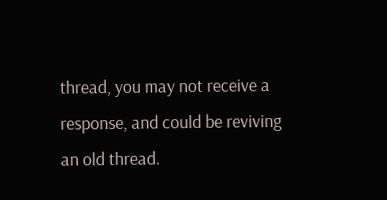thread, you may not receive a response, and could be reviving an old thread.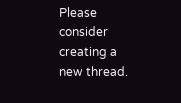Please consider creating a new thread.